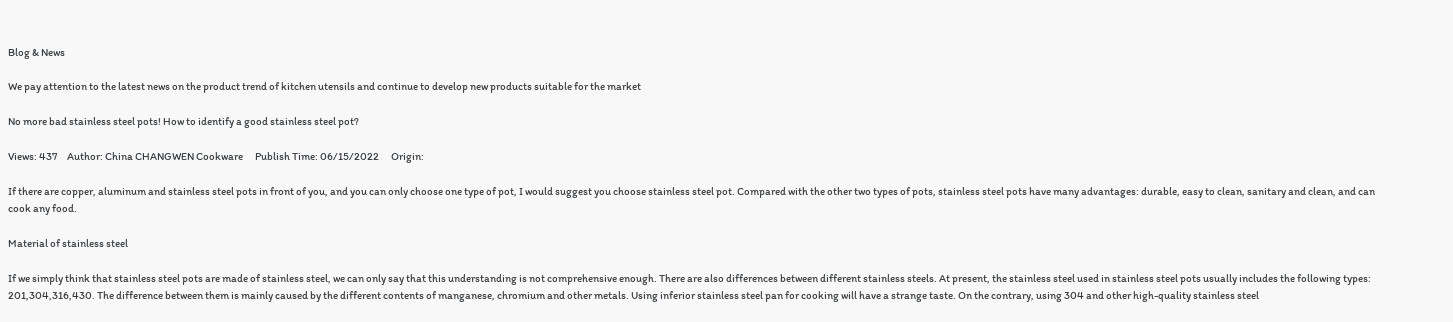Blog & News

We pay attention to the latest news on the product trend of kitchen utensils and continue to develop new products suitable for the market

No more bad stainless steel pots! How to identify a good stainless steel pot?

Views: 437     Author: China CHANGWEN Cookware      Publish Time: 06/15/2022      Origin:

If there are copper, aluminum and stainless steel pots in front of you, and you can only choose one type of pot, I would suggest you choose stainless steel pot. Compared with the other two types of pots, stainless steel pots have many advantages: durable, easy to clean, sanitary and clean, and can cook any food.

Material of stainless steel

If we simply think that stainless steel pots are made of stainless steel, we can only say that this understanding is not comprehensive enough. There are also differences between different stainless steels. At present, the stainless steel used in stainless steel pots usually includes the following types: 201,304,316,430. The difference between them is mainly caused by the different contents of manganese, chromium and other metals. Using inferior stainless steel pan for cooking will have a strange taste. On the contrary, using 304 and other high-quality stainless steel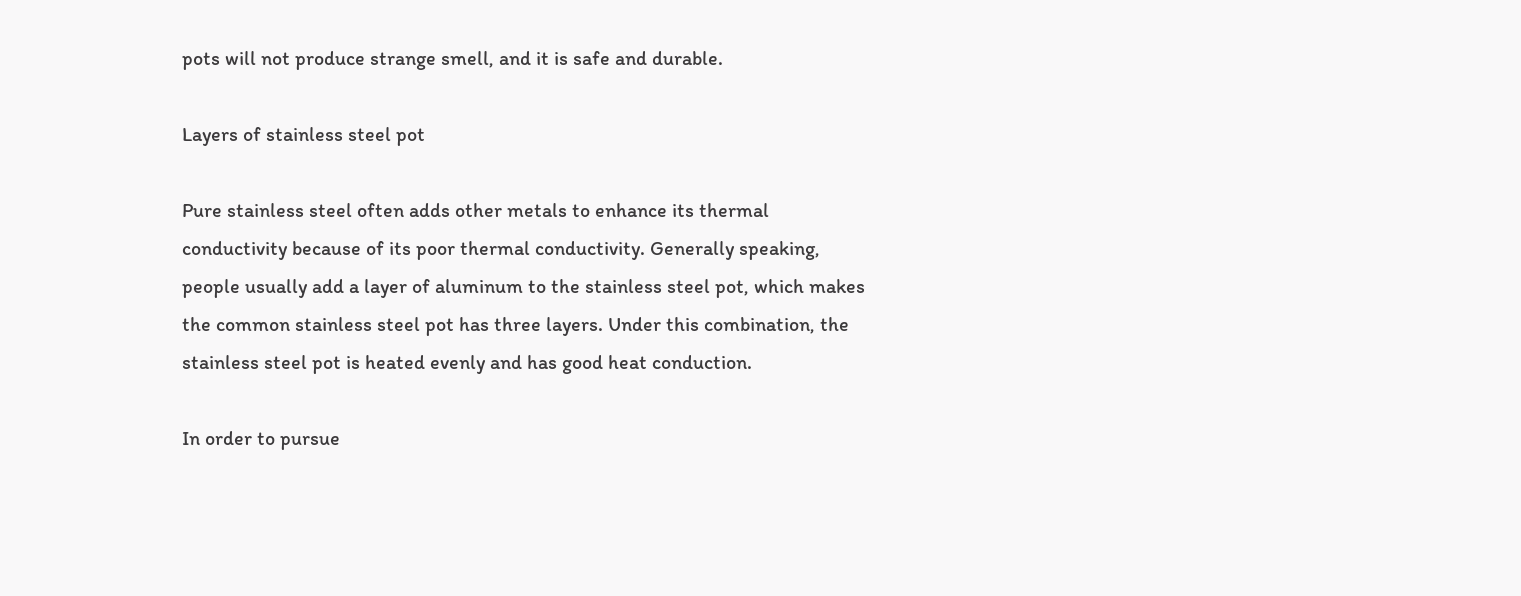pots will not produce strange smell, and it is safe and durable.

Layers of stainless steel pot

Pure stainless steel often adds other metals to enhance its thermal conductivity because of its poor thermal conductivity. Generally speaking, people usually add a layer of aluminum to the stainless steel pot, which makes the common stainless steel pot has three layers. Under this combination, the stainless steel pot is heated evenly and has good heat conduction.

In order to pursue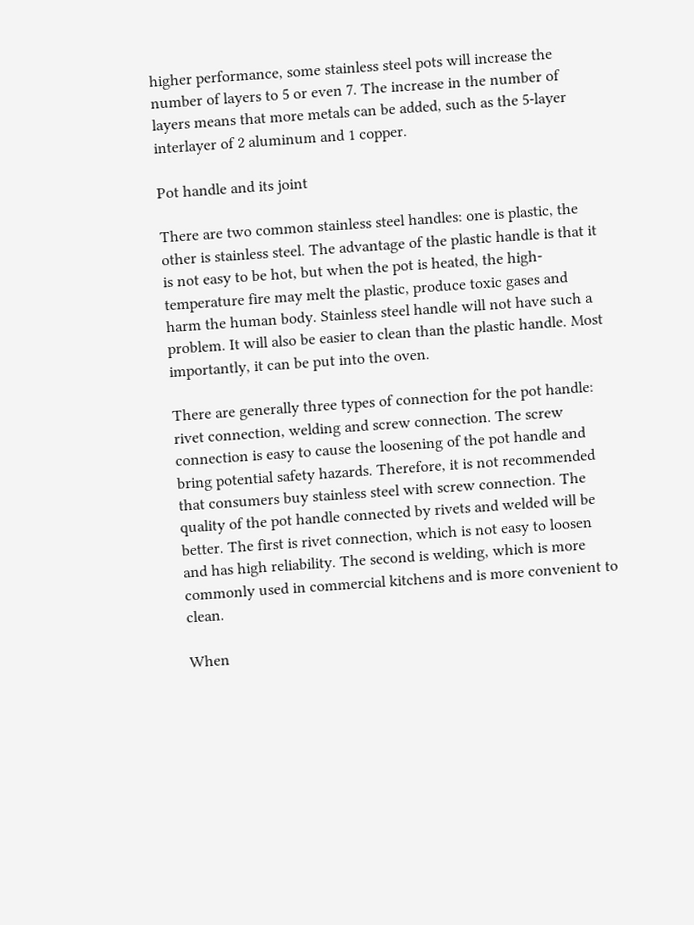higher performance, some stainless steel pots will increase the number of layers to 5 or even 7. The increase in the number of layers means that more metals can be added, such as the 5-layer interlayer of 2 aluminum and 1 copper.

Pot handle and its joint

There are two common stainless steel handles: one is plastic, the other is stainless steel. The advantage of the plastic handle is that it is not easy to be hot, but when the pot is heated, the high-temperature fire may melt the plastic, produce toxic gases and harm the human body. Stainless steel handle will not have such a problem. It will also be easier to clean than the plastic handle. Most importantly, it can be put into the oven.

There are generally three types of connection for the pot handle: rivet connection, welding and screw connection. The screw connection is easy to cause the loosening of the pot handle and bring potential safety hazards. Therefore, it is not recommended that consumers buy stainless steel with screw connection. The quality of the pot handle connected by rivets and welded will be better. The first is rivet connection, which is not easy to loosen and has high reliability. The second is welding, which is more commonly used in commercial kitchens and is more convenient to clean.

When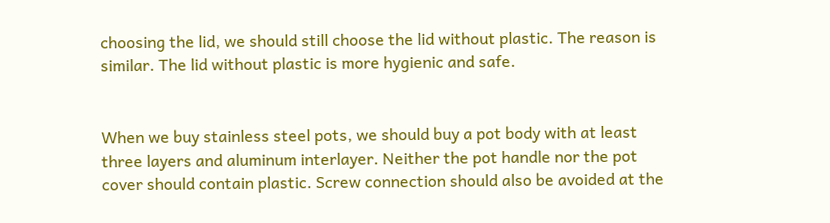choosing the lid, we should still choose the lid without plastic. The reason is similar. The lid without plastic is more hygienic and safe.


When we buy stainless steel pots, we should buy a pot body with at least three layers and aluminum interlayer. Neither the pot handle nor the pot cover should contain plastic. Screw connection should also be avoided at the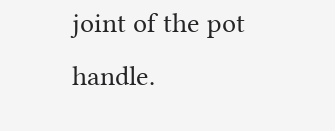joint of the pot handle.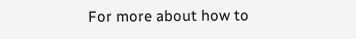For more about how to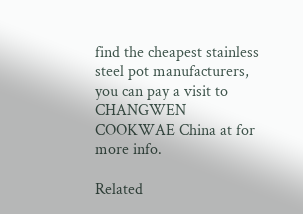find the cheapest stainless steel pot manufacturers, you can pay a visit to CHANGWEN COOKWAE China at for more info.

Related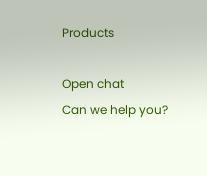Products

Open chat
Can we help you?